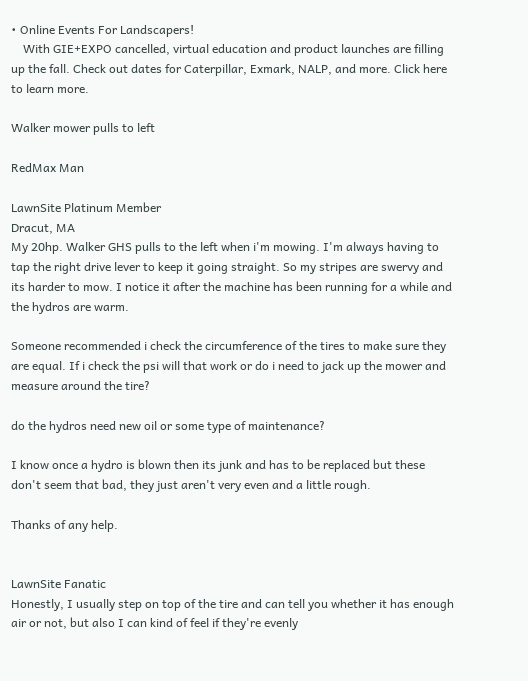• Online Events For Landscapers!
    With GIE+EXPO cancelled, virtual education and product launches are filling up the fall. Check out dates for Caterpillar, Exmark, NALP, and more. Click here to learn more.

Walker mower pulls to left

RedMax Man

LawnSite Platinum Member
Dracut, MA
My 20hp. Walker GHS pulls to the left when i'm mowing. I'm always having to tap the right drive lever to keep it going straight. So my stripes are swervy and its harder to mow. I notice it after the machine has been running for a while and the hydros are warm.

Someone recommended i check the circumference of the tires to make sure they are equal. If i check the psi will that work or do i need to jack up the mower and measure around the tire?

do the hydros need new oil or some type of maintenance?

I know once a hydro is blown then its junk and has to be replaced but these don't seem that bad, they just aren't very even and a little rough.

Thanks of any help.


LawnSite Fanatic
Honestly, I usually step on top of the tire and can tell you whether it has enough air or not, but also I can kind of feel if they're evenly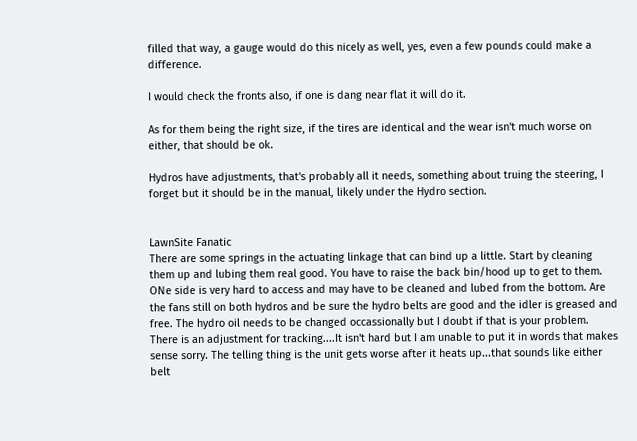filled that way, a gauge would do this nicely as well, yes, even a few pounds could make a difference.

I would check the fronts also, if one is dang near flat it will do it.

As for them being the right size, if the tires are identical and the wear isn't much worse on either, that should be ok.

Hydros have adjustments, that's probably all it needs, something about truing the steering, I forget but it should be in the manual, likely under the Hydro section.


LawnSite Fanatic
There are some springs in the actuating linkage that can bind up a little. Start by cleaning them up and lubing them real good. You have to raise the back bin/hood up to get to them. ONe side is very hard to access and may have to be cleaned and lubed from the bottom. Are the fans still on both hydros and be sure the hydro belts are good and the idler is greased and free. The hydro oil needs to be changed occassionally but I doubt if that is your problem. There is an adjustment for tracking....It isn't hard but I am unable to put it in words that makes sense sorry. The telling thing is the unit gets worse after it heats up...that sounds like either belt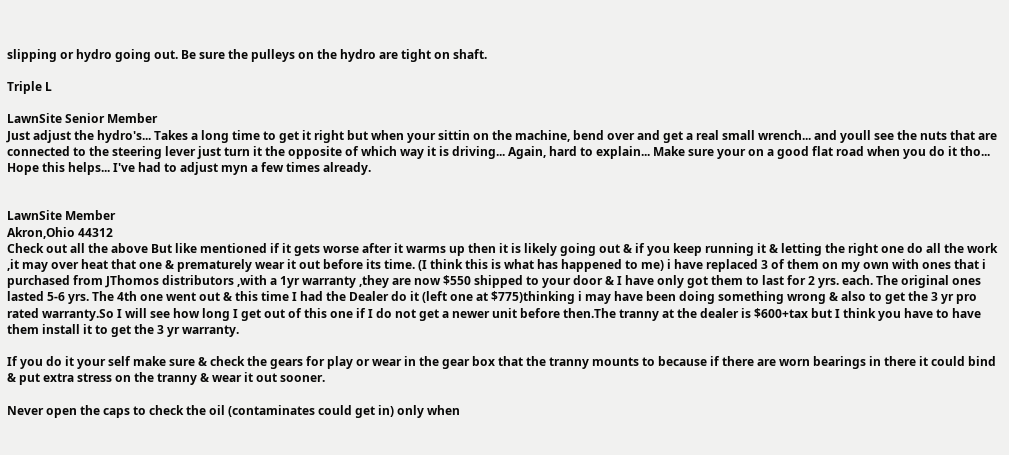slipping or hydro going out. Be sure the pulleys on the hydro are tight on shaft.

Triple L

LawnSite Senior Member
Just adjust the hydro's... Takes a long time to get it right but when your sittin on the machine, bend over and get a real small wrench... and youll see the nuts that are connected to the steering lever just turn it the opposite of which way it is driving... Again, hard to explain... Make sure your on a good flat road when you do it tho... Hope this helps... I've had to adjust myn a few times already.


LawnSite Member
Akron,Ohio 44312
Check out all the above But like mentioned if it gets worse after it warms up then it is likely going out & if you keep running it & letting the right one do all the work ,it may over heat that one & prematurely wear it out before its time. (I think this is what has happened to me) i have replaced 3 of them on my own with ones that i purchased from JThomos distributors ,with a 1yr warranty ,they are now $550 shipped to your door & I have only got them to last for 2 yrs. each. The original ones lasted 5-6 yrs. The 4th one went out & this time I had the Dealer do it (left one at $775)thinking i may have been doing something wrong & also to get the 3 yr pro rated warranty.So I will see how long I get out of this one if I do not get a newer unit before then.The tranny at the dealer is $600+tax but I think you have to have them install it to get the 3 yr warranty.

If you do it your self make sure & check the gears for play or wear in the gear box that the tranny mounts to because if there are worn bearings in there it could bind & put extra stress on the tranny & wear it out sooner.

Never open the caps to check the oil (contaminates could get in) only when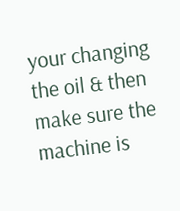your changing the oil & then make sure the machine is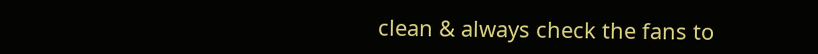clean & always check the fans to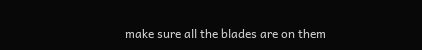make sure all the blades are on them